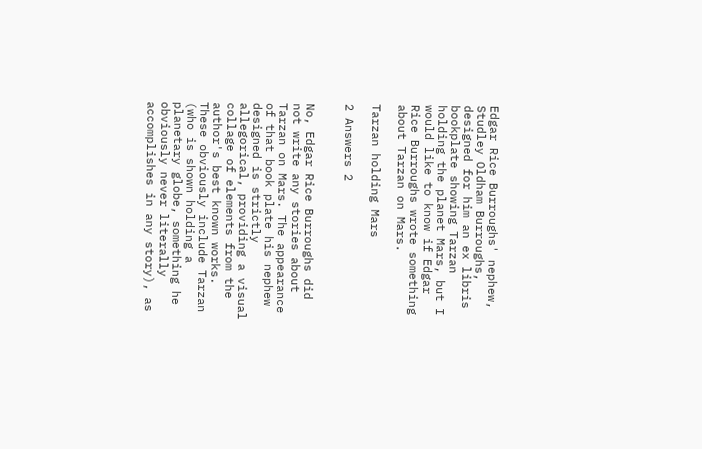Edgar Rice Burroughs' nephew, Studley Oldham Burroughs, designed for him an ex libris bookplate showing Tarzan holding the planet Mars, but I would like to know if Edgar Rice Burroughs wrote something about Tarzan on Mars.

Tarzan holding Mars

2 Answers 2


No, Edgar Rice Burroughs did not write any stories about Tarzan on Mars. The appearance of that book plate his nephew designed is strictly allegorical, providing a visual collage of elements from the author's best known works. These obviously include Tarzan (who is shown holding a planetary globe, something he obviously never literally accomplishes in any story), as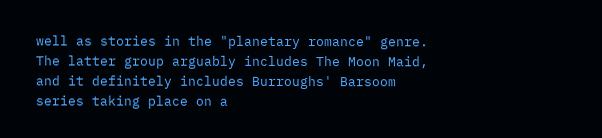well as stories in the "planetary romance" genre. The latter group arguably includes The Moon Maid, and it definitely includes Burroughs' Barsoom series taking place on a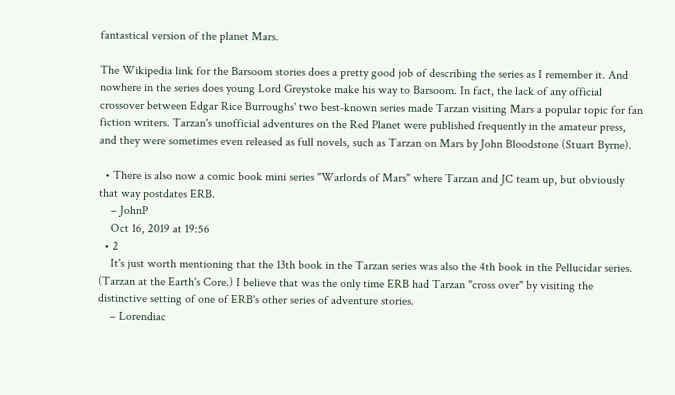fantastical version of the planet Mars.

The Wikipedia link for the Barsoom stories does a pretty good job of describing the series as I remember it. And nowhere in the series does young Lord Greystoke make his way to Barsoom. In fact, the lack of any official crossover between Edgar Rice Burroughs' two best-known series made Tarzan visiting Mars a popular topic for fan fiction writers. Tarzan's unofficial adventures on the Red Planet were published frequently in the amateur press, and they were sometimes even released as full novels, such as Tarzan on Mars by John Bloodstone (Stuart Byrne).

  • There is also now a comic book mini series "Warlords of Mars" where Tarzan and JC team up, but obviously that way postdates ERB.
    – JohnP
    Oct 16, 2019 at 19:56
  • 2
    It's just worth mentioning that the 13th book in the Tarzan series was also the 4th book in the Pellucidar series. (Tarzan at the Earth's Core.) I believe that was the only time ERB had Tarzan "cross over" by visiting the distinctive setting of one of ERB's other series of adventure stories.
    – Lorendiac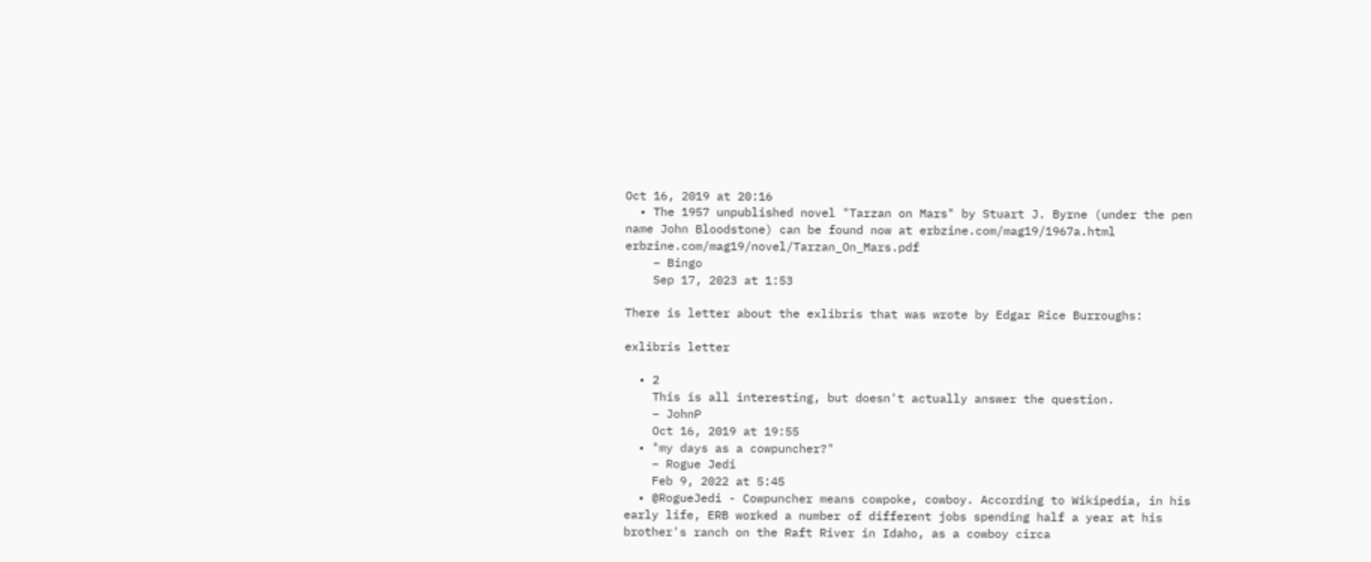Oct 16, 2019 at 20:16
  • The 1957 unpublished novel "Tarzan on Mars" by Stuart J. Byrne (under the pen name John Bloodstone) can be found now at erbzine.com/mag19/1967a.html erbzine.com/mag19/novel/Tarzan_On_Mars.pdf
    – Bingo
    Sep 17, 2023 at 1:53

There is letter about the exlibris that was wrote by Edgar Rice Burroughs:

exlibris letter

  • 2
    This is all interesting, but doesn't actually answer the question.
    – JohnP
    Oct 16, 2019 at 19:55
  • "my days as a cowpuncher?"
    – Rogue Jedi
    Feb 9, 2022 at 5:45
  • @RogueJedi - Cowpuncher means cowpoke, cowboy. According to Wikipedia, in his early life, ERB worked a number of different jobs spending half a year at his brother's ranch on the Raft River in Idaho, as a cowboy circa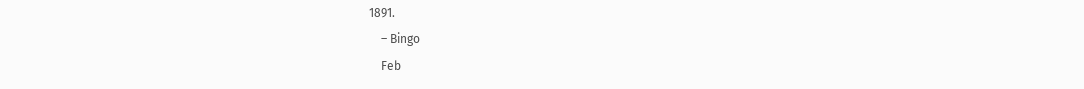1891.
    – Bingo
    Feb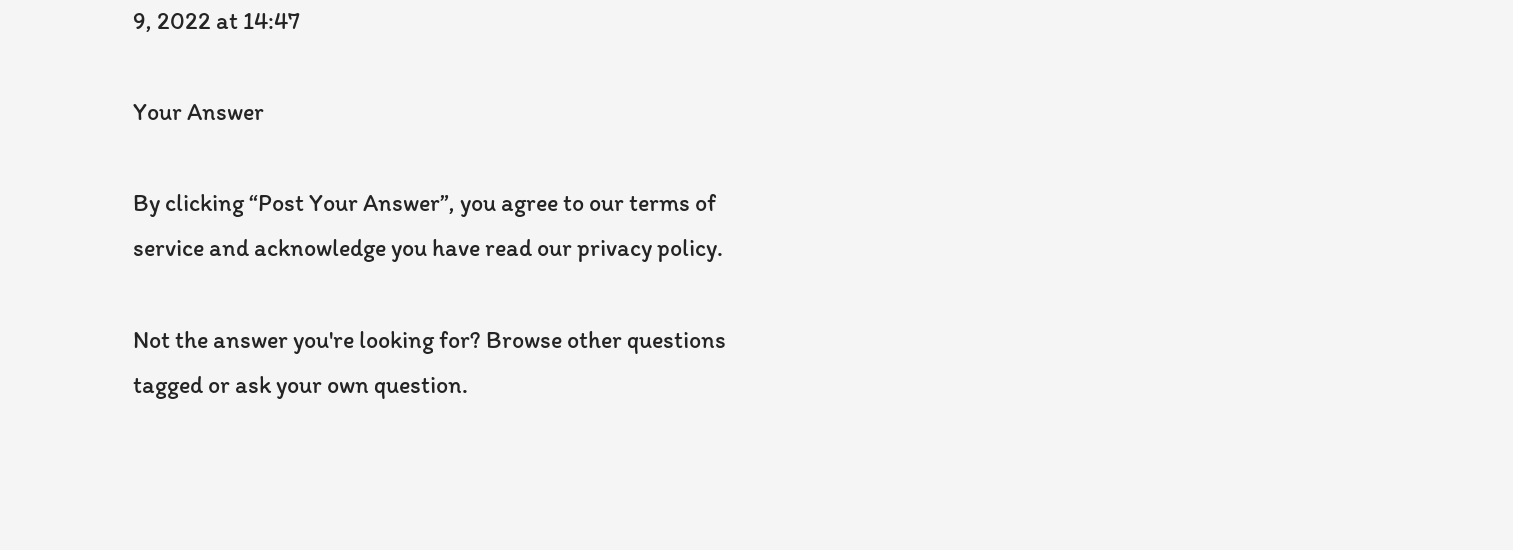9, 2022 at 14:47

Your Answer

By clicking “Post Your Answer”, you agree to our terms of service and acknowledge you have read our privacy policy.

Not the answer you're looking for? Browse other questions tagged or ask your own question.